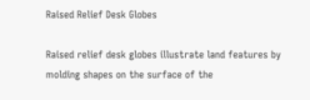Raised Relief Desk Globes

Raised relief desk globes illustrate land features by molding shapes on the surface of the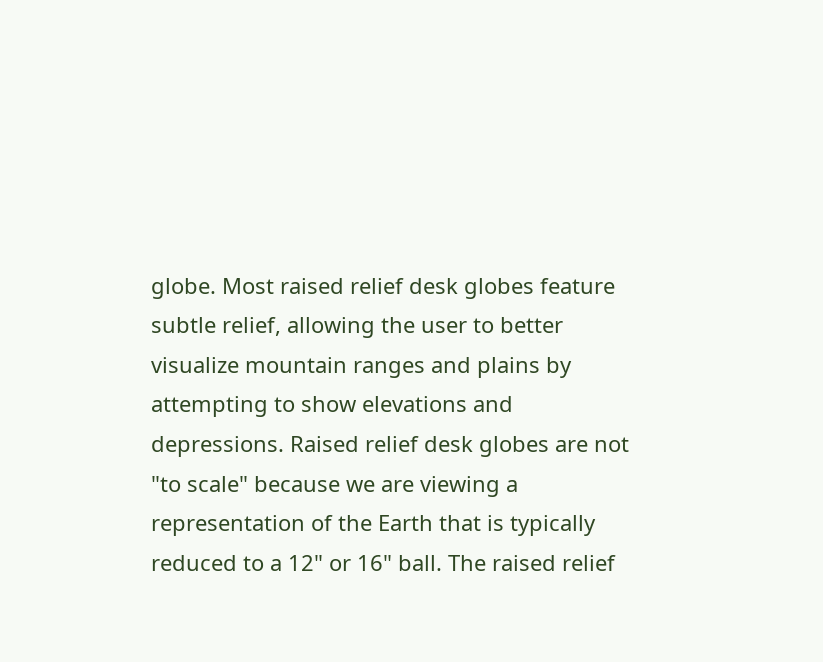globe. Most raised relief desk globes feature subtle relief, allowing the user to better visualize mountain ranges and plains by attempting to show elevations and depressions. Raised relief desk globes are not "to scale" because we are viewing a representation of the Earth that is typically reduced to a 12" or 16" ball. The raised relief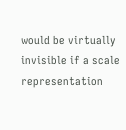would be virtually invisible if a scale representation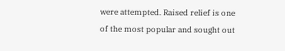were attempted. Raised relief is one of the most popular and sought out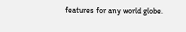features for any world globe.